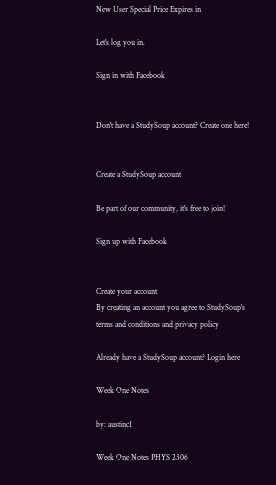New User Special Price Expires in

Let's log you in.

Sign in with Facebook


Don't have a StudySoup account? Create one here!


Create a StudySoup account

Be part of our community, it's free to join!

Sign up with Facebook


Create your account
By creating an account you agree to StudySoup's terms and conditions and privacy policy

Already have a StudySoup account? Login here

Week One Notes

by: austinc1

Week One Notes PHYS 2306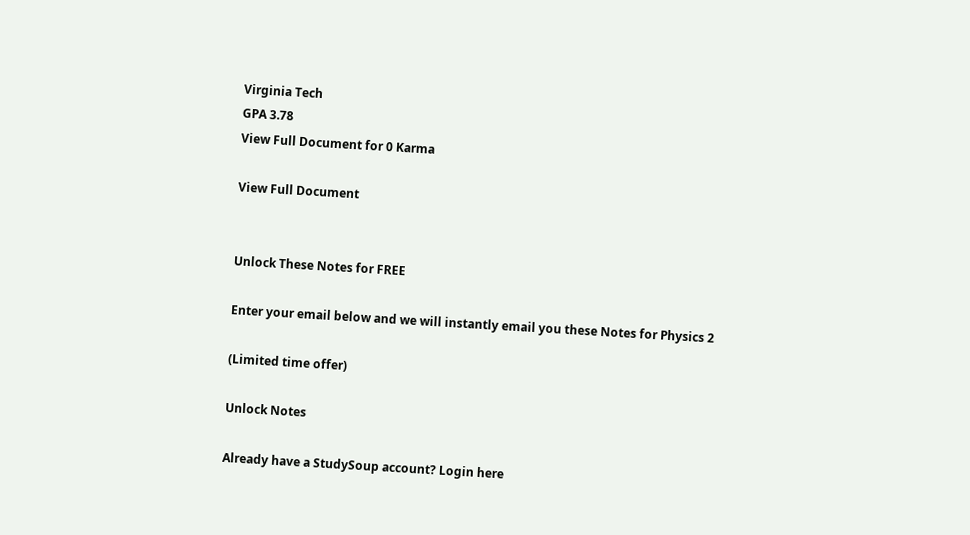Virginia Tech
GPA 3.78
View Full Document for 0 Karma

View Full Document


Unlock These Notes for FREE

Enter your email below and we will instantly email you these Notes for Physics 2

(Limited time offer)

Unlock Notes

Already have a StudySoup account? Login here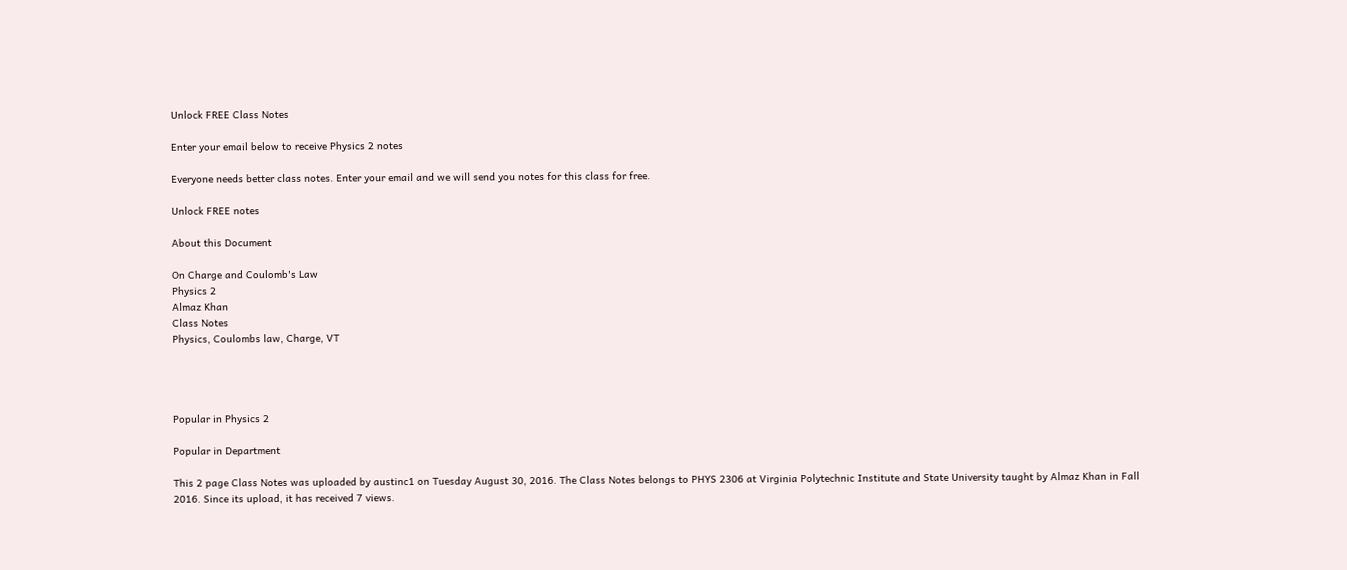Unlock FREE Class Notes

Enter your email below to receive Physics 2 notes

Everyone needs better class notes. Enter your email and we will send you notes for this class for free.

Unlock FREE notes

About this Document

On Charge and Coulomb's Law
Physics 2
Almaz Khan
Class Notes
Physics, Coulombs law, Charge, VT




Popular in Physics 2

Popular in Department

This 2 page Class Notes was uploaded by austinc1 on Tuesday August 30, 2016. The Class Notes belongs to PHYS 2306 at Virginia Polytechnic Institute and State University taught by Almaz Khan in Fall 2016. Since its upload, it has received 7 views.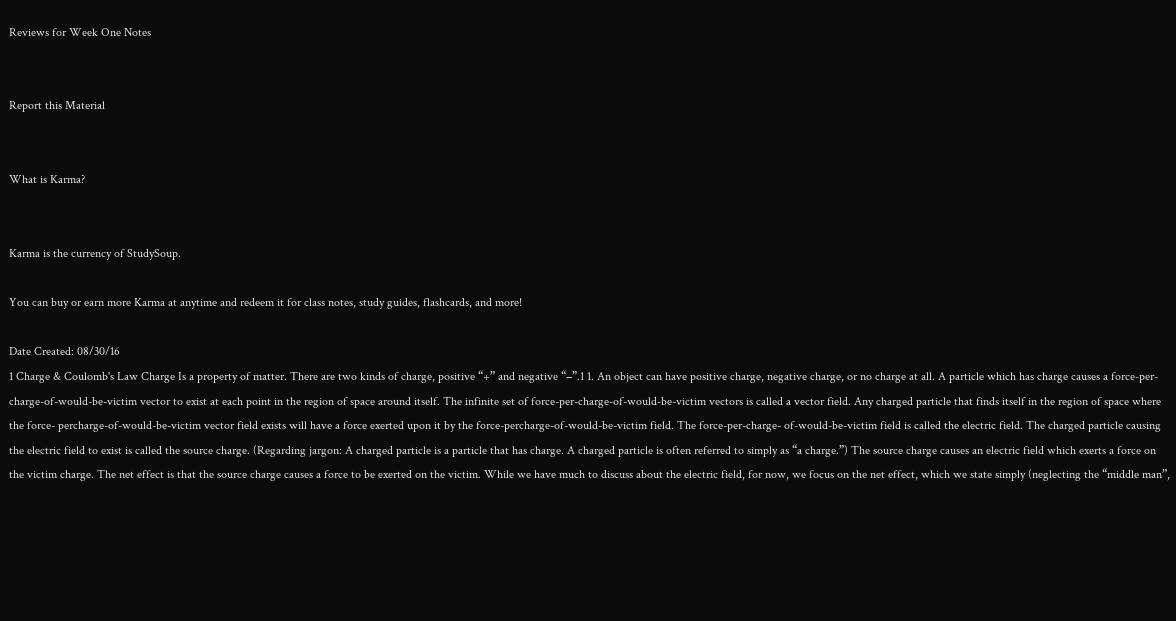Reviews for Week One Notes


Report this Material


What is Karma?


Karma is the currency of StudySoup.

You can buy or earn more Karma at anytime and redeem it for class notes, study guides, flashcards, and more!

Date Created: 08/30/16
1 Charge & Coulomb's Law Charge Is a property of matter. There are two kinds of charge, positive “+” and negative “−”.1 1. An object can have positive charge, negative charge, or no charge at all. A particle which has charge causes a force-per-charge-of-would-be-victim vector to exist at each point in the region of space around itself. The infinite set of force-per-charge-of-would-be-victim vectors is called a vector field. Any charged particle that finds itself in the region of space where the force- percharge-of-would-be-victim vector field exists will have a force exerted upon it by the force-percharge-of-would-be-victim field. The force-per-charge- of-would-be-victim field is called the electric field. The charged particle causing the electric field to exist is called the source charge. (Regarding jargon: A charged particle is a particle that has charge. A charged particle is often referred to simply as “a charge.”) The source charge causes an electric field which exerts a force on the victim charge. The net effect is that the source charge causes a force to be exerted on the victim. While we have much to discuss about the electric field, for now, we focus on the net effect, which we state simply (neglecting the “middle man”,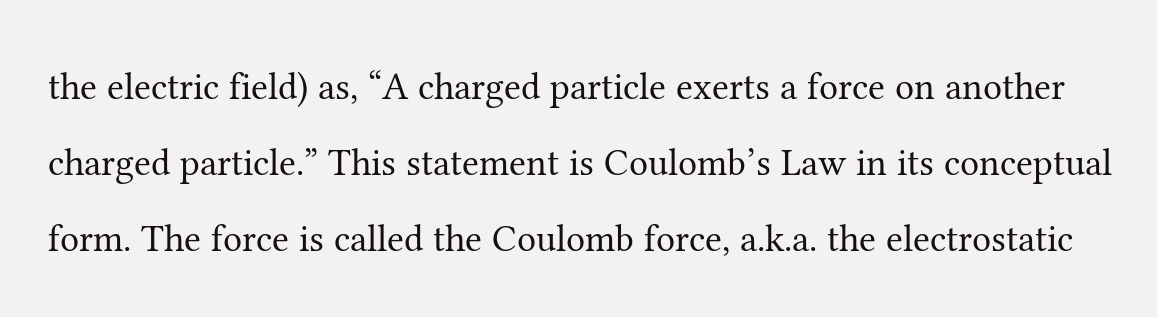the electric field) as, “A charged particle exerts a force on another charged particle.” This statement is Coulomb’s Law in its conceptual form. The force is called the Coulomb force, a.k.a. the electrostatic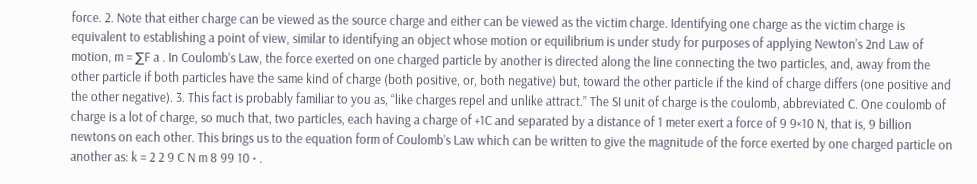force. 2. Note that either charge can be viewed as the source charge and either can be viewed as the victim charge. Identifying one charge as the victim charge is equivalent to establishing a point of view, similar to identifying an object whose motion or equilibrium is under study for purposes of applying Newton’s 2nd Law of motion, m = ∑F a . In Coulomb’s Law, the force exerted on one charged particle by another is directed along the line connecting the two particles, and, away from the other particle if both particles have the same kind of charge (both positive, or, both negative) but, toward the other particle if the kind of charge differs (one positive and the other negative). 3. This fact is probably familiar to you as, “like charges repel and unlike attract.” The SI unit of charge is the coulomb, abbreviated C. One coulomb of charge is a lot of charge, so much that, two particles, each having a charge of +1C and separated by a distance of 1 meter exert a force of 9 9×10 N, that is, 9 billion newtons on each other. This brings us to the equation form of Coulomb’s Law which can be written to give the magnitude of the force exerted by one charged particle on another as: k = 2 2 9 C N m 8 99 10 ⋅ .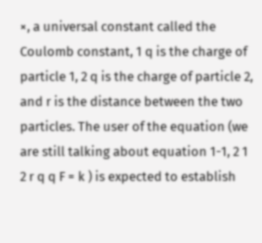×, a universal constant called the Coulomb constant, 1 q is the charge of particle 1, 2 q is the charge of particle 2, and r is the distance between the two particles. The user of the equation (we are still talking about equation 1-1, 2 1 2 r q q F = k ) is expected to establish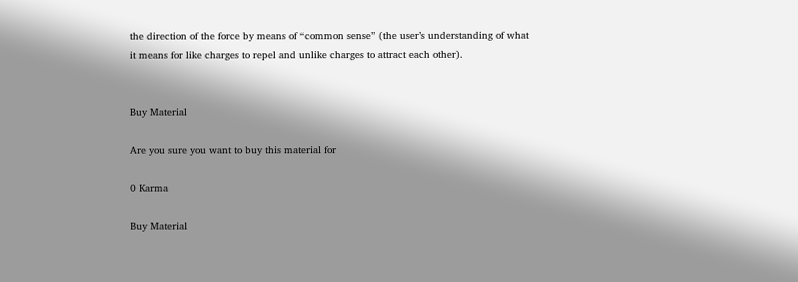the direction of the force by means of “common sense” (the user’s understanding of what it means for like charges to repel and unlike charges to attract each other).


Buy Material

Are you sure you want to buy this material for

0 Karma

Buy Material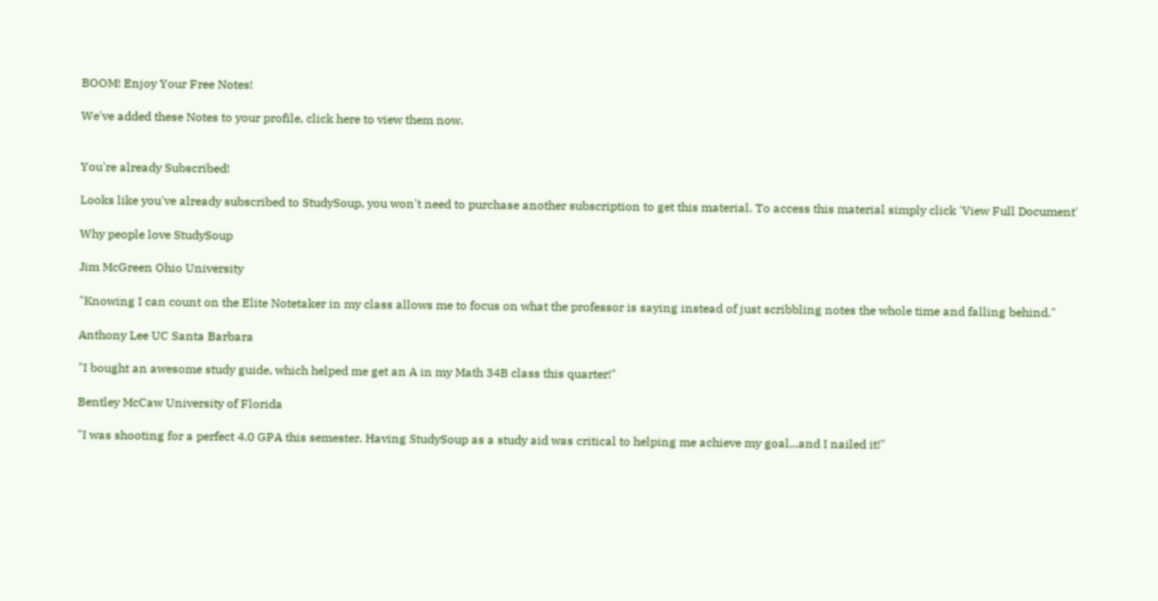BOOM! Enjoy Your Free Notes!

We've added these Notes to your profile, click here to view them now.


You're already Subscribed!

Looks like you've already subscribed to StudySoup, you won't need to purchase another subscription to get this material. To access this material simply click 'View Full Document'

Why people love StudySoup

Jim McGreen Ohio University

"Knowing I can count on the Elite Notetaker in my class allows me to focus on what the professor is saying instead of just scribbling notes the whole time and falling behind."

Anthony Lee UC Santa Barbara

"I bought an awesome study guide, which helped me get an A in my Math 34B class this quarter!"

Bentley McCaw University of Florida

"I was shooting for a perfect 4.0 GPA this semester. Having StudySoup as a study aid was critical to helping me achieve my goal...and I nailed it!"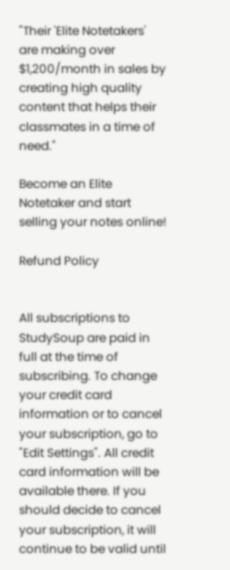"Their 'Elite Notetakers' are making over $1,200/month in sales by creating high quality content that helps their classmates in a time of need."

Become an Elite Notetaker and start selling your notes online!

Refund Policy


All subscriptions to StudySoup are paid in full at the time of subscribing. To change your credit card information or to cancel your subscription, go to "Edit Settings". All credit card information will be available there. If you should decide to cancel your subscription, it will continue to be valid until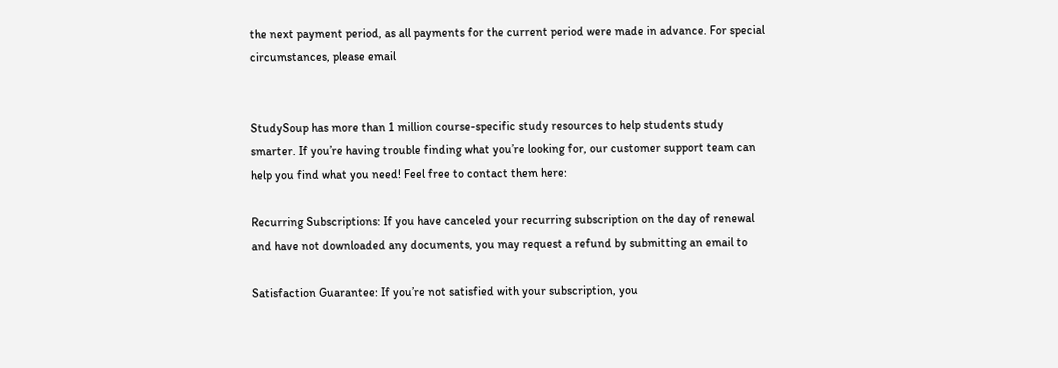the next payment period, as all payments for the current period were made in advance. For special circumstances, please email


StudySoup has more than 1 million course-specific study resources to help students study smarter. If you’re having trouble finding what you’re looking for, our customer support team can help you find what you need! Feel free to contact them here:

Recurring Subscriptions: If you have canceled your recurring subscription on the day of renewal and have not downloaded any documents, you may request a refund by submitting an email to

Satisfaction Guarantee: If you’re not satisfied with your subscription, you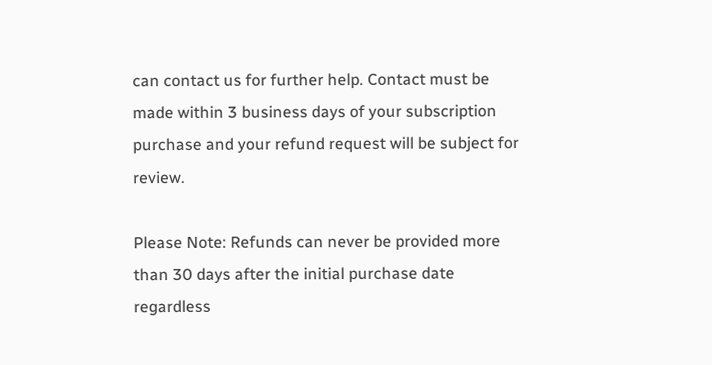can contact us for further help. Contact must be made within 3 business days of your subscription purchase and your refund request will be subject for review.

Please Note: Refunds can never be provided more than 30 days after the initial purchase date regardless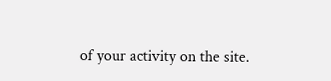of your activity on the site.